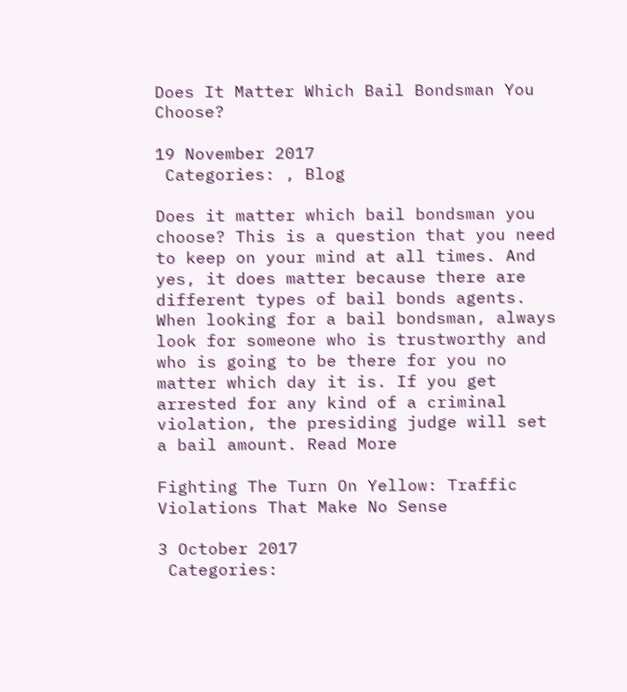Does It Matter Which Bail Bondsman You Choose?

19 November 2017
 Categories: , Blog

Does it matter which bail bondsman you choose? This is a question that you need to keep on your mind at all times. And yes, it does matter because there are different types of bail bonds agents. When looking for a bail bondsman, always look for someone who is trustworthy and who is going to be there for you no matter which day it is. If you get arrested for any kind of a criminal violation, the presiding judge will set a bail amount. Read More

Fighting The Turn On Yellow: Traffic Violations That Make No Sense

3 October 2017
 Categories: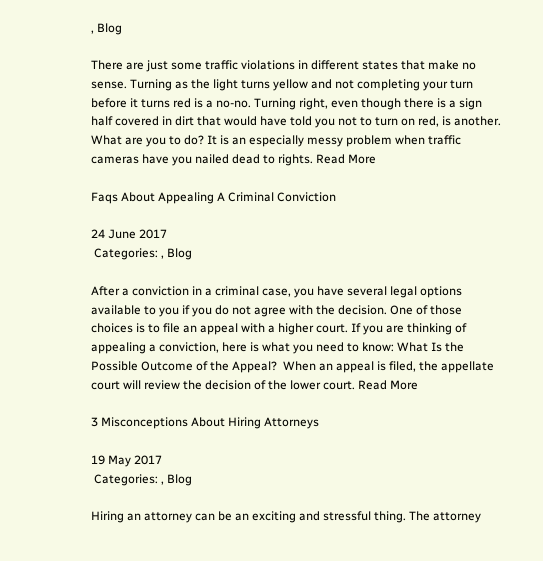, Blog

There are just some traffic violations in different states that make no sense. Turning as the light turns yellow and not completing your turn before it turns red is a no-no. Turning right, even though there is a sign half covered in dirt that would have told you not to turn on red, is another. What are you to do? It is an especially messy problem when traffic cameras have you nailed dead to rights. Read More

Faqs About Appealing A Criminal Conviction

24 June 2017
 Categories: , Blog

After a conviction in a criminal case, you have several legal options available to you if you do not agree with the decision. One of those choices is to file an appeal with a higher court. If you are thinking of appealing a conviction, here is what you need to know: What Is the Possible Outcome of the Appeal?  When an appeal is filed, the appellate court will review the decision of the lower court. Read More

3 Misconceptions About Hiring Attorneys

19 May 2017
 Categories: , Blog

Hiring an attorney can be an exciting and stressful thing. The attorney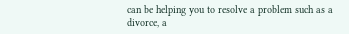can be helping you to resolve a problem such as a divorce, a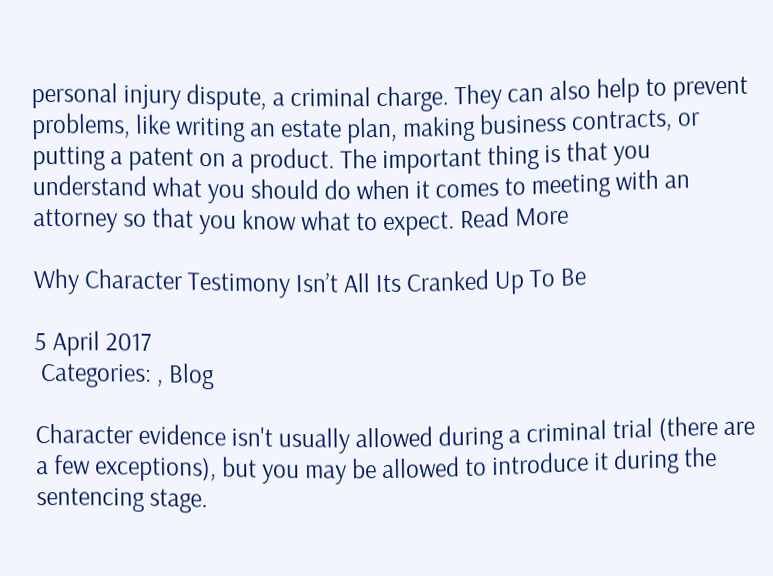personal injury dispute, a criminal charge. They can also help to prevent problems, like writing an estate plan, making business contracts, or putting a patent on a product. The important thing is that you understand what you should do when it comes to meeting with an attorney so that you know what to expect. Read More

Why Character Testimony Isn’t All Its Cranked Up To Be

5 April 2017
 Categories: , Blog

Character evidence isn't usually allowed during a criminal trial (there are a few exceptions), but you may be allowed to introduce it during the sentencing stage.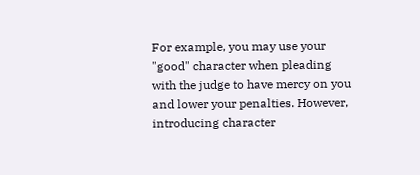For example, you may use your "good" character when pleading with the judge to have mercy on you and lower your penalties. However, introducing character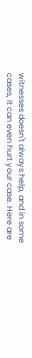witnesses doesn't always help, and in some cases, it can even hurt your case. Here are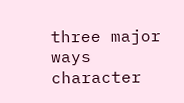three major ways character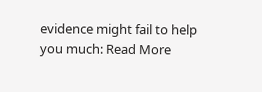evidence might fail to help you much: Read More